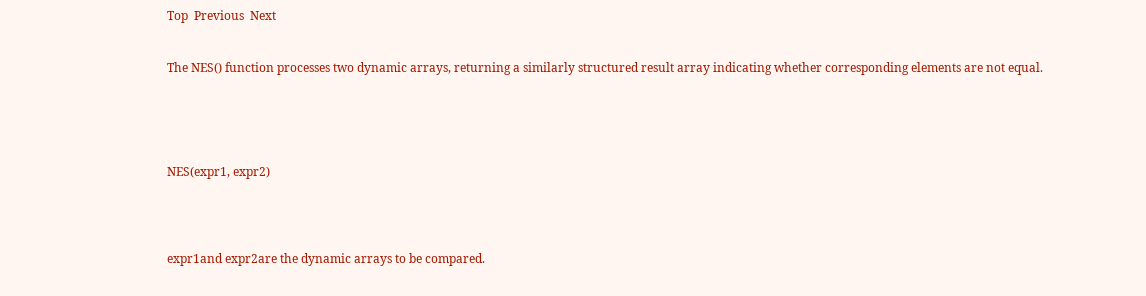Top  Previous  Next


The NES() function processes two dynamic arrays, returning a similarly structured result array indicating whether corresponding elements are not equal.





NES(expr1, expr2)




expr1and expr2are the dynamic arrays to be compared.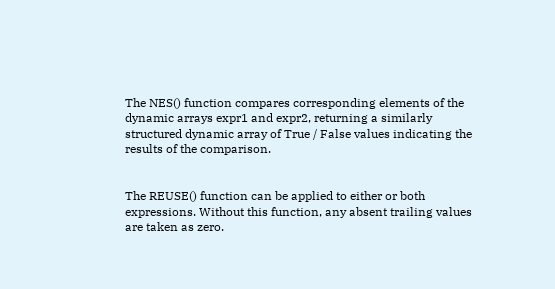The NES() function compares corresponding elements of the dynamic arrays expr1 and expr2, returning a similarly structured dynamic array of True / False values indicating the results of the comparison.


The REUSE() function can be applied to either or both expressions. Without this function, any absent trailing values are taken as zero.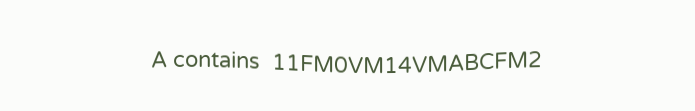A contains  11FM0VM14VMABCFM2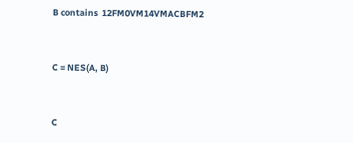B contains  12FM0VM14VMACBFM2


C = NES(A, B)


C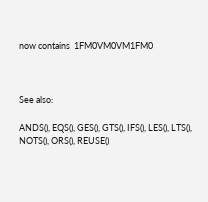now contains  1FM0VM0VM1FM0



See also:

ANDS(), EQS(), GES(), GTS(), IFS(), LES(), LTS(), NOTS(), ORS(), REUSE()